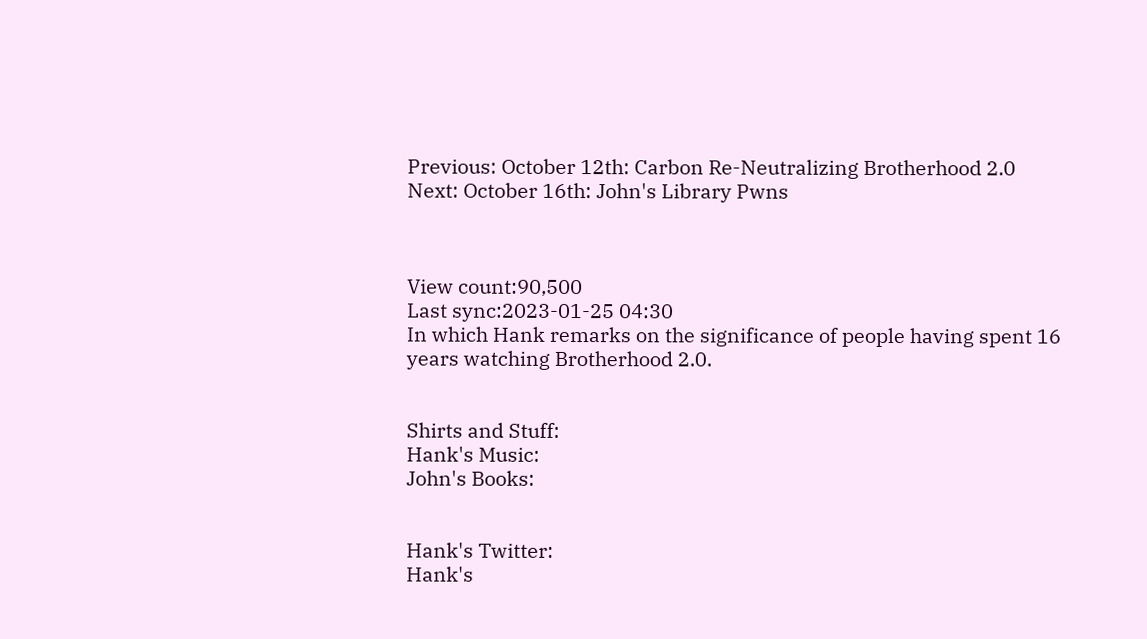Previous: October 12th: Carbon Re-Neutralizing Brotherhood 2.0
Next: October 16th: John's Library Pwns



View count:90,500
Last sync:2023-01-25 04:30
In which Hank remarks on the significance of people having spent 16 years watching Brotherhood 2.0.


Shirts and Stuff:
Hank's Music:
John's Books:


Hank's Twitter:
Hank's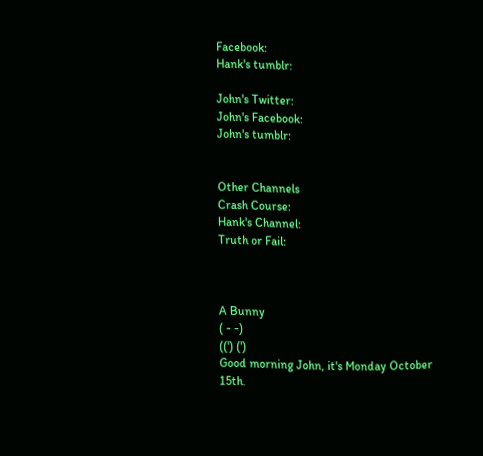Facebook:
Hank's tumblr:

John's Twitter:
John's Facebook:
John's tumblr:


Other Channels
Crash Course:
Hank's Channel:
Truth or Fail:



A Bunny
( - -)
((') (')
Good morning John, it's Monday October 15th.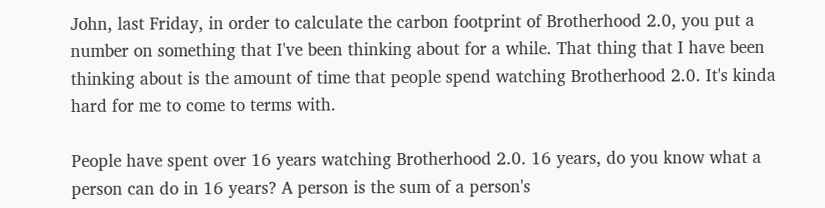John, last Friday, in order to calculate the carbon footprint of Brotherhood 2.0, you put a number on something that I've been thinking about for a while. That thing that I have been thinking about is the amount of time that people spend watching Brotherhood 2.0. It's kinda hard for me to come to terms with.

People have spent over 16 years watching Brotherhood 2.0. 16 years, do you know what a person can do in 16 years? A person is the sum of a person's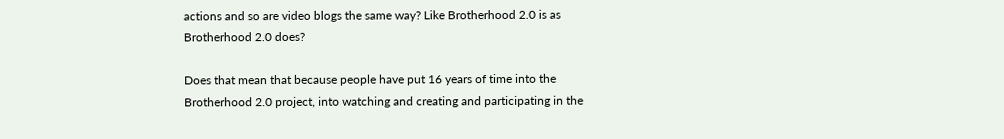actions and so are video blogs the same way? Like Brotherhood 2.0 is as Brotherhood 2.0 does?

Does that mean that because people have put 16 years of time into the Brotherhood 2.0 project, into watching and creating and participating in the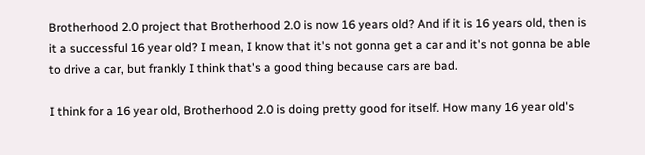Brotherhood 2.0 project that Brotherhood 2.0 is now 16 years old? And if it is 16 years old, then is it a successful 16 year old? I mean, I know that it's not gonna get a car and it's not gonna be able to drive a car, but frankly I think that's a good thing because cars are bad.

I think for a 16 year old, Brotherhood 2.0 is doing pretty good for itself. How many 16 year old's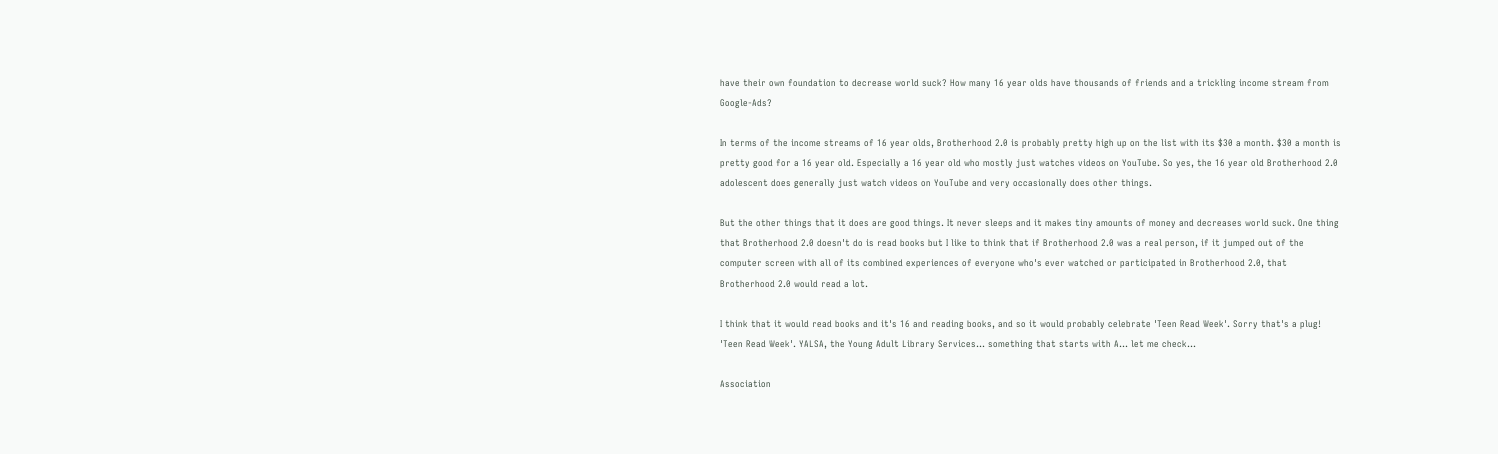have their own foundation to decrease world suck? How many 16 year olds have thousands of friends and a trickling income stream from Google-Ads?

In terms of the income streams of 16 year olds, Brotherhood 2.0 is probably pretty high up on the list with its $30 a month. $30 a month is pretty good for a 16 year old. Especially a 16 year old who mostly just watches videos on YouTube. So yes, the 16 year old Brotherhood 2.0 adolescent does generally just watch videos on YouTube and very occasionally does other things.

But the other things that it does are good things. It never sleeps and it makes tiny amounts of money and decreases world suck. One thing that Brotherhood 2.0 doesn't do is read books but I like to think that if Brotherhood 2.0 was a real person, if it jumped out of the computer screen with all of its combined experiences of everyone who's ever watched or participated in Brotherhood 2.0, that Brotherhood 2.0 would read a lot.

I think that it would read books and it's 16 and reading books, and so it would probably celebrate 'Teen Read Week'. Sorry that's a plug! 'Teen Read Week'. YALSA, the Young Adult Library Services... something that starts with A... let me check...

Association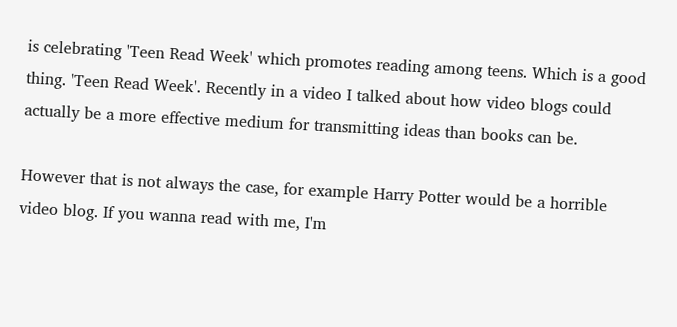is celebrating 'Teen Read Week' which promotes reading among teens. Which is a good thing. 'Teen Read Week'. Recently in a video I talked about how video blogs could actually be a more effective medium for transmitting ideas than books can be.

However that is not always the case, for example Harry Potter would be a horrible video blog. If you wanna read with me, I'm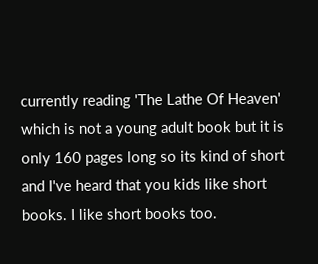currently reading 'The Lathe Of Heaven' which is not a young adult book but it is only 160 pages long so its kind of short and I've heard that you kids like short books. I like short books too.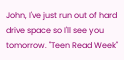John, I've just run out of hard drive space so I'll see you tomorrow. "Teen Read Week"